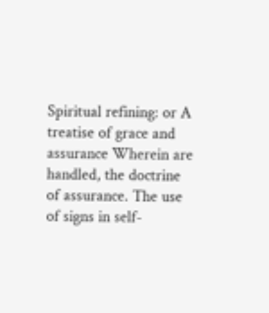Spiritual refining: or A treatise of grace and assurance Wherein are handled, the doctrine of assurance. The use of signs in self-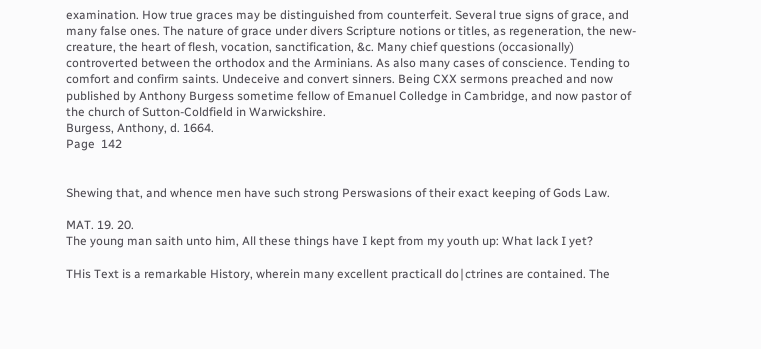examination. How true graces may be distinguished from counterfeit. Several true signs of grace, and many false ones. The nature of grace under divers Scripture notions or titles, as regeneration, the new-creature, the heart of flesh, vocation, sanctification, &c. Many chief questions (occasionally) controverted between the orthodox and the Arminians. As also many cases of conscience. Tending to comfort and confirm saints. Undeceive and convert sinners. Being CXX sermons preached and now published by Anthony Burgess sometime fellow of Emanuel Colledge in Cambridge, and now pastor of the church of Sutton-Coldfield in Warwickshire.
Burgess, Anthony, d. 1664.
Page  142


Shewing that, and whence men have such strong Perswasions of their exact keeping of Gods Law.

MAT. 19. 20.
The young man saith unto him, All these things have I kept from my youth up: What lack I yet?

THis Text is a remarkable History, wherein many excellent practicall do∣ctrines are contained. The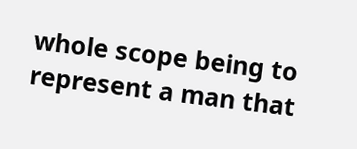whole scope being to represent a man that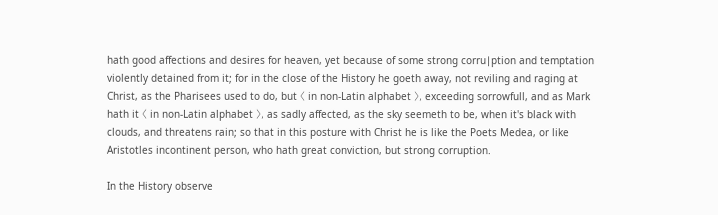hath good affections and desires for heaven, yet because of some strong corru∣ption and temptation violently detained from it; for in the close of the History he goeth away, not reviling and raging at Christ, as the Pharisees used to do, but 〈 in non-Latin alphabet 〉, exceeding sorrowfull, and as Mark hath it 〈 in non-Latin alphabet 〉, as sadly affected, as the sky seemeth to be, when it's black with clouds, and threatens rain; so that in this posture with Christ he is like the Poets Medea, or like Aristotles incontinent person, who hath great conviction, but strong corruption.

In the History observe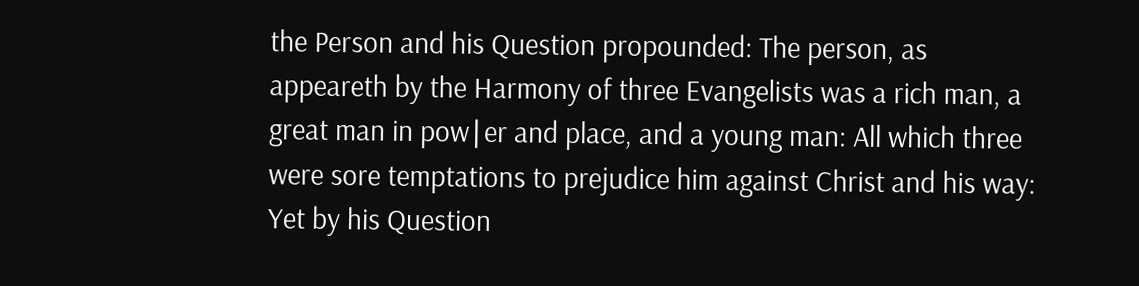the Person and his Question propounded: The person, as appeareth by the Harmony of three Evangelists was a rich man, a great man in pow∣er and place, and a young man: All which three were sore temptations to prejudice him against Christ and his way: Yet by his Question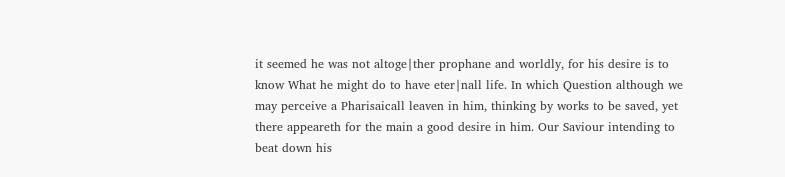it seemed he was not altoge∣ther prophane and worldly, for his desire is to know What he might do to have eter∣nall life. In which Question although we may perceive a Pharisaicall leaven in him, thinking by works to be saved, yet there appeareth for the main a good desire in him. Our Saviour intending to beat down his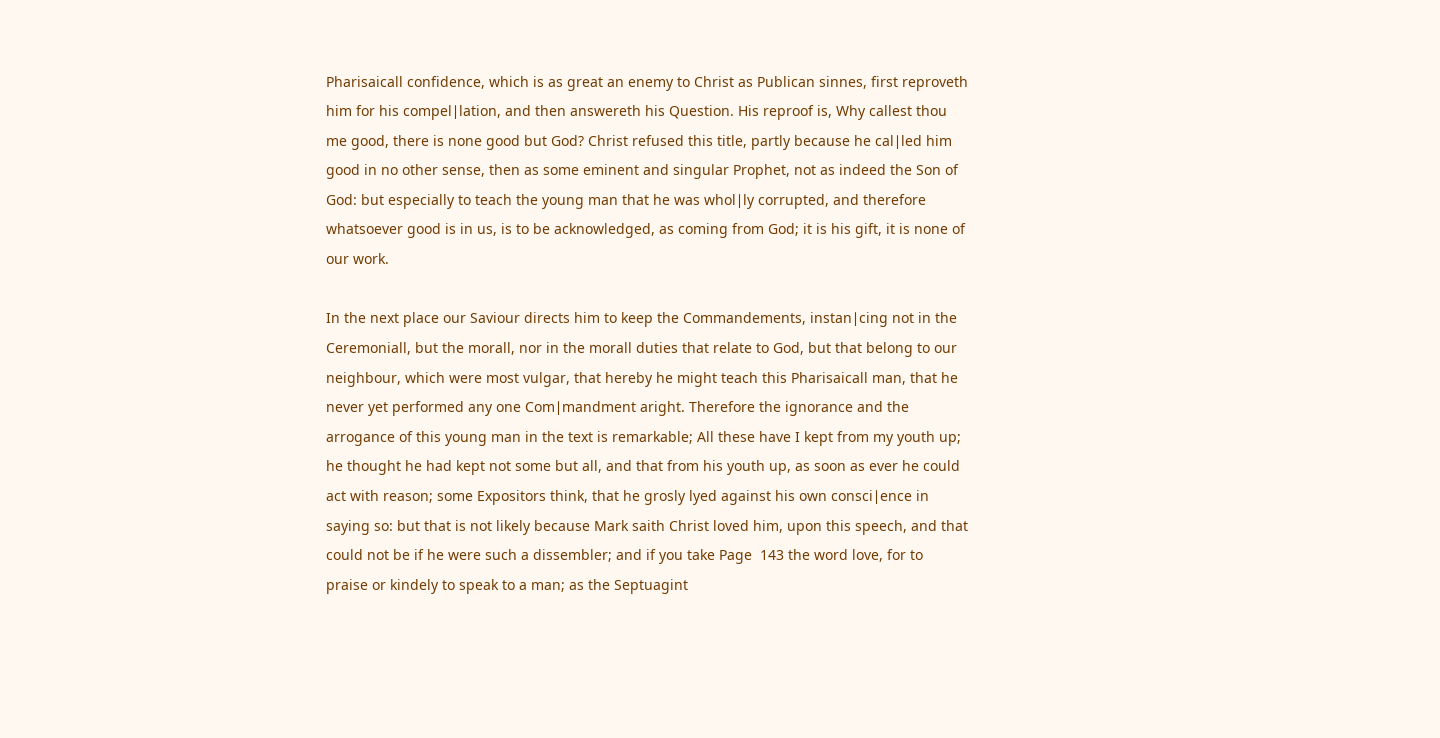Pharisaicall confidence, which is as great an enemy to Christ as Publican sinnes, first reproveth him for his compel∣lation, and then answereth his Question. His reproof is, Why callest thou me good, there is none good but God? Christ refused this title, partly because he cal∣led him good in no other sense, then as some eminent and singular Prophet, not as indeed the Son of God: but especially to teach the young man that he was whol∣ly corrupted, and therefore whatsoever good is in us, is to be acknowledged, as coming from God; it is his gift, it is none of our work.

In the next place our Saviour directs him to keep the Commandements, instan∣cing not in the Ceremoniall, but the morall, nor in the morall duties that relate to God, but that belong to our neighbour, which were most vulgar, that hereby he might teach this Pharisaicall man, that he never yet performed any one Com∣mandment aright. Therefore the ignorance and the arrogance of this young man in the text is remarkable; All these have I kept from my youth up; he thought he had kept not some but all, and that from his youth up, as soon as ever he could act with reason; some Expositors think, that he grosly lyed against his own consci∣ence in saying so: but that is not likely because Mark saith Christ loved him, upon this speech, and that could not be if he were such a dissembler; and if you take Page  143 the word love, for to praise or kindely to speak to a man; as the Septuagint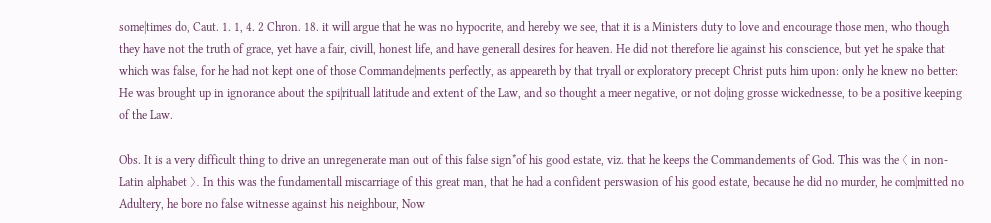some∣times do, Caut. 1. 1, 4. 2 Chron. 18. it will argue that he was no hypocrite, and hereby we see, that it is a Ministers duty to love and encourage those men, who though they have not the truth of grace, yet have a fair, civill, honest life, and have generall desires for heaven. He did not therefore lie against his conscience, but yet he spake that which was false, for he had not kept one of those Commande∣ments perfectly, as appeareth by that tryall or exploratory precept Christ puts him upon: only he knew no better: He was brought up in ignorance about the spi∣rituall latitude and extent of the Law, and so thought a meer negative, or not do∣ing grosse wickednesse, to be a positive keeping of the Law.

Obs. It is a very difficult thing to drive an unregenerate man out of this false sign*of his good estate, viz. that he keeps the Commandements of God. This was the 〈 in non-Latin alphabet 〉. In this was the fundamentall miscarriage of this great man, that he had a confident perswasion of his good estate, because he did no murder, he com∣mitted no Adultery, he bore no false witnesse against his neighbour, Now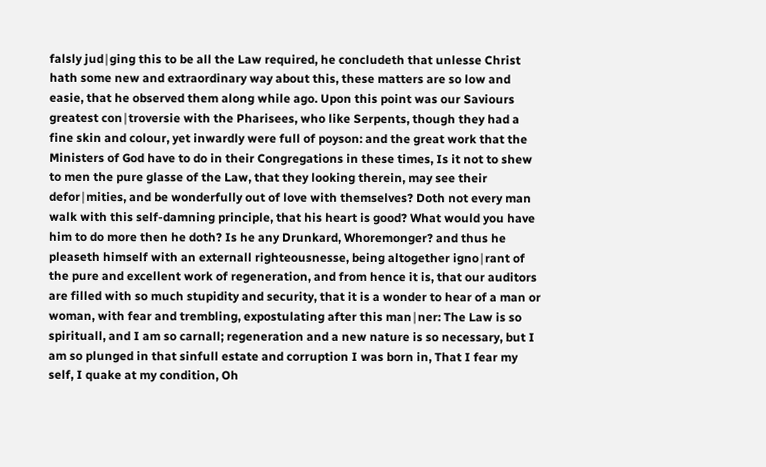falsly jud∣ging this to be all the Law required, he concludeth that unlesse Christ hath some new and extraordinary way about this, these matters are so low and easie, that he observed them along while ago. Upon this point was our Saviours greatest con∣troversie with the Pharisees, who like Serpents, though they had a fine skin and colour, yet inwardly were full of poyson: and the great work that the Ministers of God have to do in their Congregations in these times, Is it not to shew to men the pure glasse of the Law, that they looking therein, may see their defor∣mities, and be wonderfully out of love with themselves? Doth not every man walk with this self-damning principle, that his heart is good? What would you have him to do more then he doth? Is he any Drunkard, Whoremonger? and thus he pleaseth himself with an externall righteousnesse, being altogether igno∣rant of the pure and excellent work of regeneration, and from hence it is, that our auditors are filled with so much stupidity and security, that it is a wonder to hear of a man or woman, with fear and trembling, expostulating after this man∣ner: The Law is so spirituall, and I am so carnall; regeneration and a new nature is so necessary, but I am so plunged in that sinfull estate and corruption I was born in, That I fear my self, I quake at my condition, Oh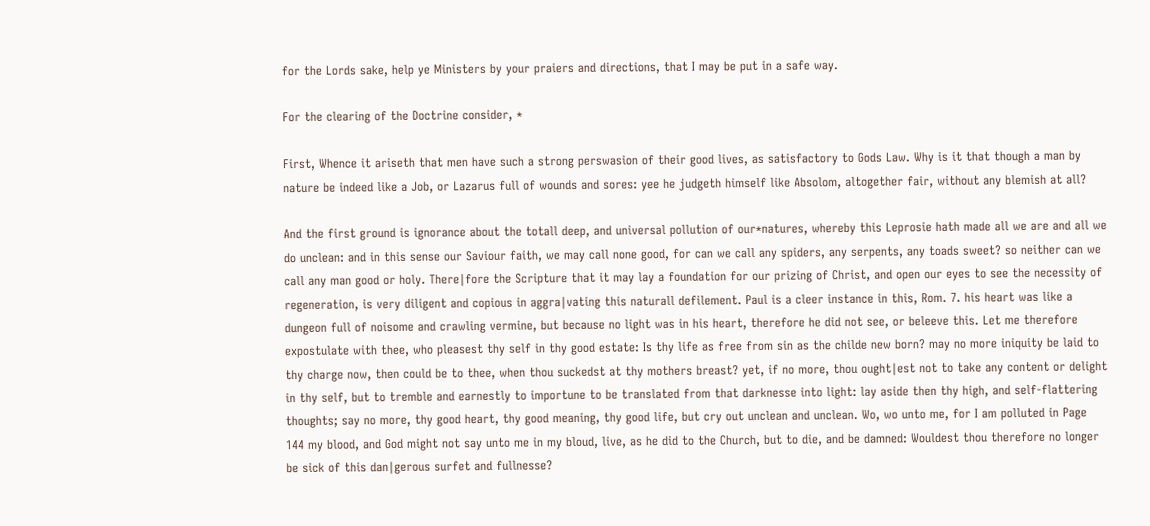for the Lords sake, help ye Ministers by your praiers and directions, that I may be put in a safe way.

For the clearing of the Doctrine consider, *

First, Whence it ariseth that men have such a strong perswasion of their good lives, as satisfactory to Gods Law. Why is it that though a man by nature be indeed like a Job, or Lazarus full of wounds and sores: yee he judgeth himself like Absolom, altogether fair, without any blemish at all?

And the first ground is ignorance about the totall deep, and universal pollution of our*natures, whereby this Leprosie hath made all we are and all we do unclean: and in this sense our Saviour faith, we may call none good, for can we call any spiders, any serpents, any toads sweet? so neither can we call any man good or holy. There∣fore the Scripture that it may lay a foundation for our prizing of Christ, and open our eyes to see the necessity of regeneration, is very diligent and copious in aggra∣vating this naturall defilement. Paul is a cleer instance in this, Rom. 7. his heart was like a dungeon full of noisome and crawling vermine, but because no light was in his heart, therefore he did not see, or beleeve this. Let me therefore expostulate with thee, who pleasest thy self in thy good estate: Is thy life as free from sin as the childe new born? may no more iniquity be laid to thy charge now, then could be to thee, when thou suckedst at thy mothers breast? yet, if no more, thou ought∣est not to take any content or delight in thy self, but to tremble and earnestly to importune to be translated from that darknesse into light: lay aside then thy high, and self-flattering thoughts; say no more, thy good heart, thy good meaning, thy good life, but cry out unclean and unclean. Wo, wo unto me, for I am polluted in Page  144 my blood, and God might not say unto me in my bloud, live, as he did to the Church, but to die, and be damned: Wouldest thou therefore no longer be sick of this dan∣gerous surfet and fullnesse?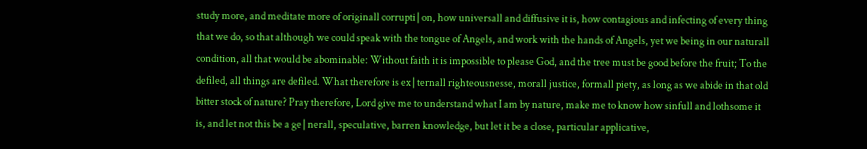study more, and meditate more of originall corrupti∣on, how universall and diffusive it is, how contagious and infecting of every thing that we do, so that although we could speak with the tongue of Angels, and work with the hands of Angels, yet we being in our naturall condition, all that would be abominable: Without faith it is impossible to please God, and the tree must be good before the fruit; To the defiled, all things are defiled. What therefore is ex∣ternall righteousnesse, morall justice, formall piety, as long as we abide in that old bitter stock of nature? Pray therefore, Lord give me to understand what I am by nature, make me to know how sinfull and lothsome it is, and let not this be a ge∣nerall, speculative, barren knowledge, but let it be a close, particular applicative,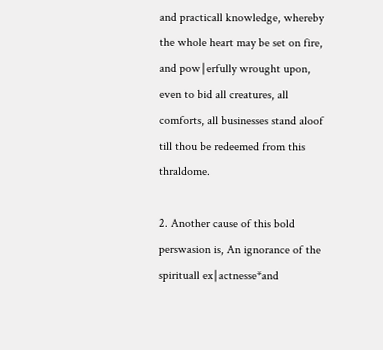and practicall knowledge, whereby the whole heart may be set on fire, and pow∣erfully wrought upon, even to bid all creatures, all comforts, all businesses stand aloof till thou be redeemed from this thraldome.

2. Another cause of this bold perswasion is, An ignorance of the spirituall ex∣actnesse*and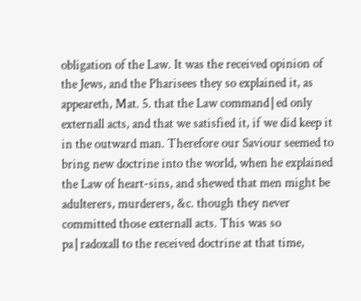obligation of the Law. It was the received opinion of the Jews, and the Pharisees they so explained it, as appeareth, Mat. 5. that the Law command∣ed only externall acts, and that we satisfied it, if we did keep it in the outward man. Therefore our Saviour seemed to bring new doctrine into the world, when he explained the Law of heart-sins, and shewed that men might be adulterers, murderers, &c. though they never committed those externall acts. This was so pa∣radoxall to the received doctrine at that time,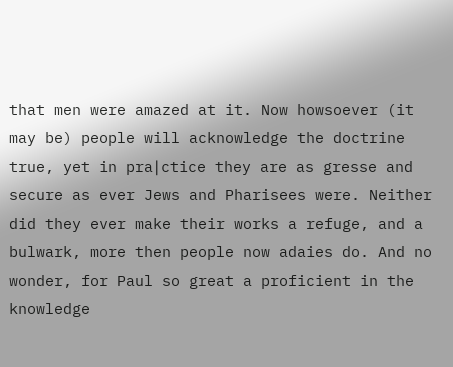that men were amazed at it. Now howsoever (it may be) people will acknowledge the doctrine true, yet in pra∣ctice they are as gresse and secure as ever Jews and Pharisees were. Neither did they ever make their works a refuge, and a bulwark, more then people now adaies do. And no wonder, for Paul so great a proficient in the knowledge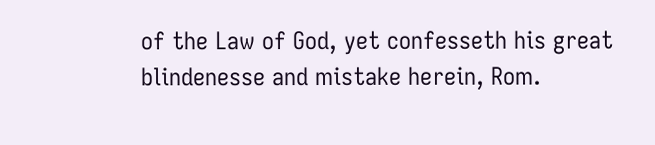of the Law of God, yet confesseth his great blindenesse and mistake herein, Rom.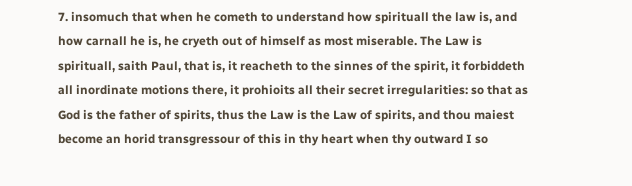7. insomuch that when he cometh to understand how spirituall the law is, and how carnall he is, he cryeth out of himself as most miserable. The Law is spirituall, saith Paul, that is, it reacheth to the sinnes of the spirit, it forbiddeth all inordinate motions there, it prohioits all their secret irregularities: so that as God is the father of spirits, thus the Law is the Law of spirits, and thou maiest become an horid transgressour of this in thy heart when thy outward I so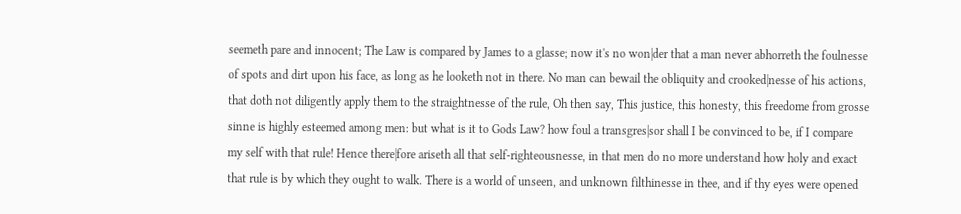seemeth pare and innocent; The Law is compared by James to a glasse; now it's no won∣der that a man never abhorreth the foulnesse of spots and dirt upon his face, as long as he looketh not in there. No man can bewail the obliquity and crooked∣nesse of his actions, that doth not diligently apply them to the straightnesse of the rule, Oh then say, This justice, this honesty, this freedome from grosse sinne is highly esteemed among men: but what is it to Gods Law? how foul a transgres∣sor shall I be convinced to be, if I compare my self with that rule! Hence there∣fore ariseth all that self-righteousnesse, in that men do no more understand how holy and exact that rule is by which they ought to walk. There is a world of unseen, and unknown filthinesse in thee, and if thy eyes were opened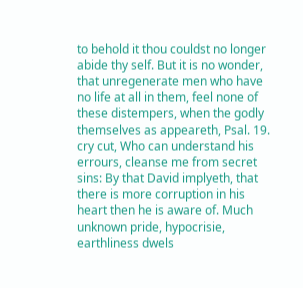to behold it thou couldst no longer abide thy self. But it is no wonder, that unregenerate men who have no life at all in them, feel none of these distempers, when the godly themselves as appeareth, Psal. 19. cry cut, Who can understand his errours, cleanse me from secret sins: By that David implyeth, that there is more corruption in his heart then he is aware of. Much unknown pride, hypocrisie, earthliness dwels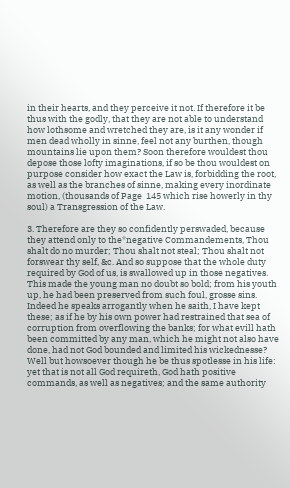in their hearts, and they perceive it not. If therefore it be thus with the godly, that they are not able to understand how lothsome and wretched they are, is it any wonder if men dead wholly in sinne, feel not any burthen, though mountains lie upon them? Soon therefore wouldest thou depose those lofty imaginations, if so be thou wouldest on purpose consider how exact the Law is, forbidding the root, as well as the branches of sinne, making every inordinate motion, (thousands of Page  145 which rise howerly in thy soul) a Transgression of the Law.

3. Therefore are they so confidently perswaded, because they attend only to the*negative Commandements, Thou shalt do no murder; Thou shalt not steal; Thou shalt not forswear thy self, &c. And so suppose that the whole duty required by God of us, is swallowed up in those negatives. This made the young man no doubt so bold; from his youth up, he had been preserved from such foul, grosse sins. Indeed he speaks arrogantly when he saith, I have kept these; as if he by his own power had restrained that sea of corruption from overflowing the banks; for what evill hath been committed by any man, which he might not also have done, had not God bounded and limited his wickednesse? Well but howsoever though he be thus spotlesse in his life: yet that is not all God requireth, God hath positive commands, as well as negatives; and the same authority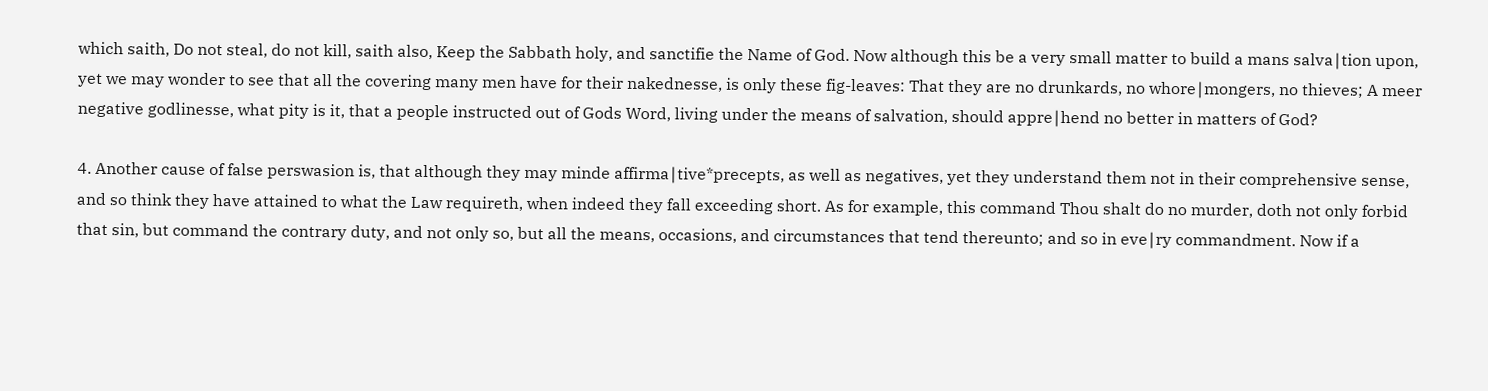which saith, Do not steal, do not kill, saith also, Keep the Sabbath holy, and sanctifie the Name of God. Now although this be a very small matter to build a mans salva∣tion upon, yet we may wonder to see that all the covering many men have for their nakednesse, is only these fig-leaves: That they are no drunkards, no whore∣mongers, no thieves; A meer negative godlinesse, what pity is it, that a people instructed out of Gods Word, living under the means of salvation, should appre∣hend no better in matters of God?

4. Another cause of false perswasion is, that although they may minde affirma∣tive*precepts, as well as negatives, yet they understand them not in their comprehensive sense, and so think they have attained to what the Law requireth, when indeed they fall exceeding short. As for example, this command Thou shalt do no murder, doth not only forbid that sin, but command the contrary duty, and not only so, but all the means, occasions, and circumstances that tend thereunto; and so in eve∣ry commandment. Now if a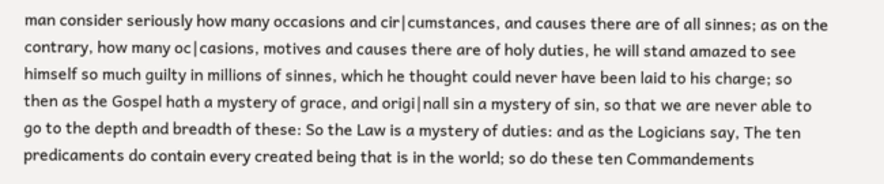man consider seriously how many occasions and cir∣cumstances, and causes there are of all sinnes; as on the contrary, how many oc∣casions, motives and causes there are of holy duties, he will stand amazed to see himself so much guilty in millions of sinnes, which he thought could never have been laid to his charge; so then as the Gospel hath a mystery of grace, and origi∣nall sin a mystery of sin, so that we are never able to go to the depth and breadth of these: So the Law is a mystery of duties: and as the Logicians say, The ten predicaments do contain every created being that is in the world; so do these ten Commandements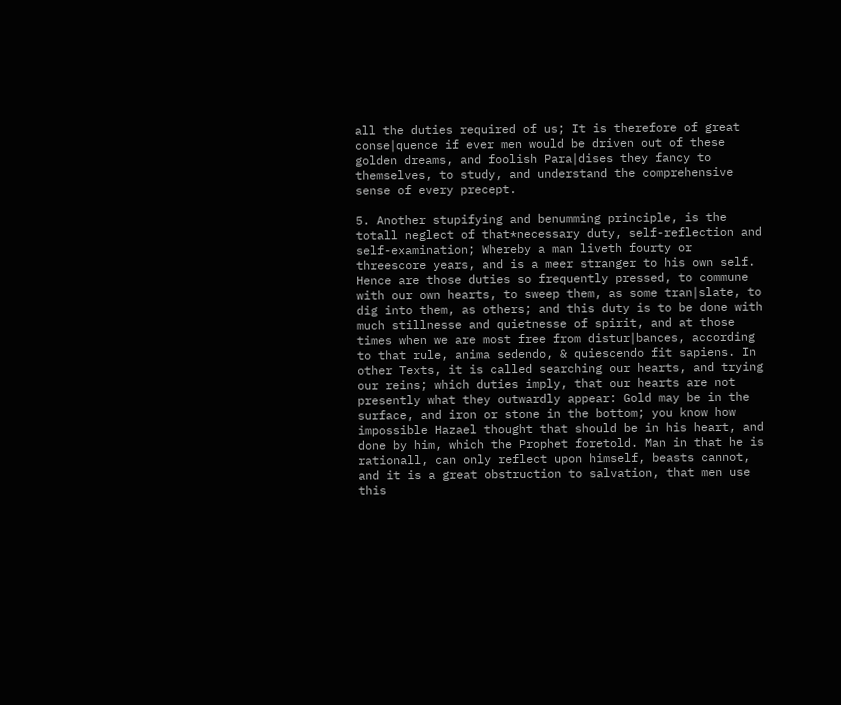all the duties required of us; It is therefore of great conse∣quence if ever men would be driven out of these golden dreams, and foolish Para∣dises they fancy to themselves, to study, and understand the comprehensive sense of every precept.

5. Another stupifying and benumming principle, is the totall neglect of that*necessary duty, self-reflection and self-examination; Whereby a man liveth fourty or threescore years, and is a meer stranger to his own self. Hence are those duties so frequently pressed, to commune with our own hearts, to sweep them, as some tran∣slate, to dig into them, as others; and this duty is to be done with much stillnesse and quietnesse of spirit, and at those times when we are most free from distur∣bances, according to that rule, anima sedendo, & quiescendo fit sapiens. In other Texts, it is called searching our hearts, and trying our reins; which duties imply, that our hearts are not presently what they outwardly appear: Gold may be in the surface, and iron or stone in the bottom; you know how impossible Hazael thought that should be in his heart, and done by him, which the Prophet foretold. Man in that he is rationall, can only reflect upon himself, beasts cannot, and it is a great obstruction to salvation, that men use this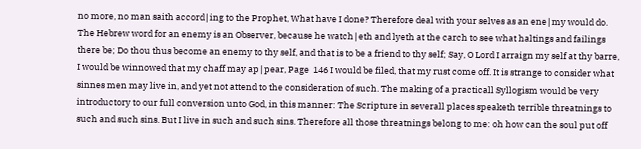no more, no man saith accord∣ing to the Prophet, What have I done? Therefore deal with your selves as an ene∣my would do. The Hebrew word for an enemy is an Observer, because he watch∣eth and lyeth at the carch to see what haltings and failings there be; Do thou thus become an enemy to thy self, and that is to be a friend to thy self; Say, O Lord I arraign my self at thy barre, I would be winnowed that my chaff may ap∣pear, Page  146 I would be filed, that my rust come off. It is strange to consider what sinnes men may live in, and yet not attend to the consideration of such. The making of a practicall Syllogism would be very introductory to our full conversion unto God, in this manner: The Scripture in severall places speaketh terrible threatnings to such and such sins. But I live in such and such sins. Therefore all those threatnings belong to me: oh how can the soul put off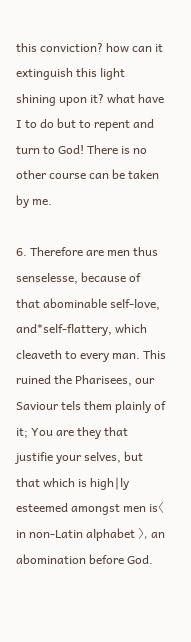this conviction? how can it extinguish this light shining upon it? what have I to do but to repent and turn to God! There is no other course can be taken by me.

6. Therefore are men thus senselesse, because of that abominable self-love, and*self-flattery, which cleaveth to every man. This ruined the Pharisees, our Saviour tels them plainly of it; You are they that justifie your selves, but that which is high∣ly esteemed amongst men is〈 in non-Latin alphabet 〉, an abomination before God.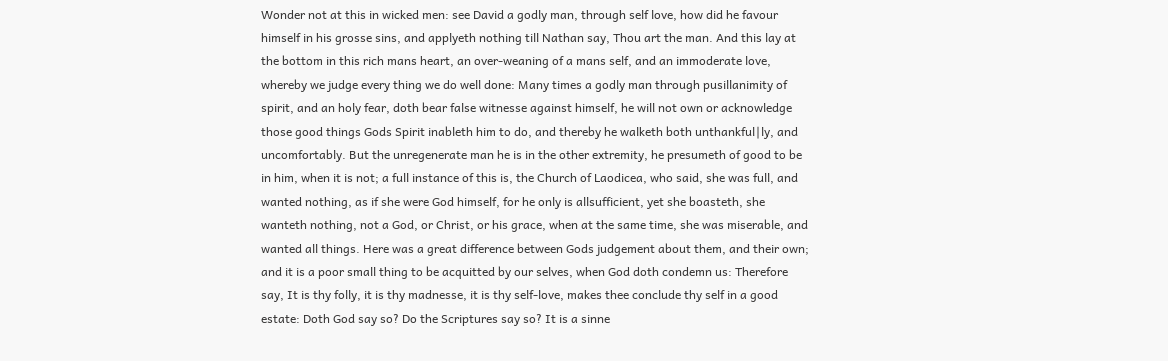Wonder not at this in wicked men: see David a godly man, through self love, how did he favour himself in his grosse sins, and applyeth nothing till Nathan say, Thou art the man. And this lay at the bottom in this rich mans heart, an over-weaning of a mans self, and an immoderate love, whereby we judge every thing we do well done: Many times a godly man through pusillanimity of spirit, and an holy fear, doth bear false witnesse against himself, he will not own or acknowledge those good things Gods Spirit inableth him to do, and thereby he walketh both unthankful∣ly, and uncomfortably. But the unregenerate man he is in the other extremity, he presumeth of good to be in him, when it is not; a full instance of this is, the Church of Laodicea, who said, she was full, and wanted nothing, as if she were God himself, for he only is allsufficient, yet she boasteth, she wanteth nothing, not a God, or Christ, or his grace, when at the same time, she was miserable, and wanted all things. Here was a great difference between Gods judgement about them, and their own; and it is a poor small thing to be acquitted by our selves, when God doth condemn us: Therefore say, It is thy folly, it is thy madnesse, it is thy self-love, makes thee conclude thy self in a good estate: Doth God say so? Do the Scriptures say so? It is a sinne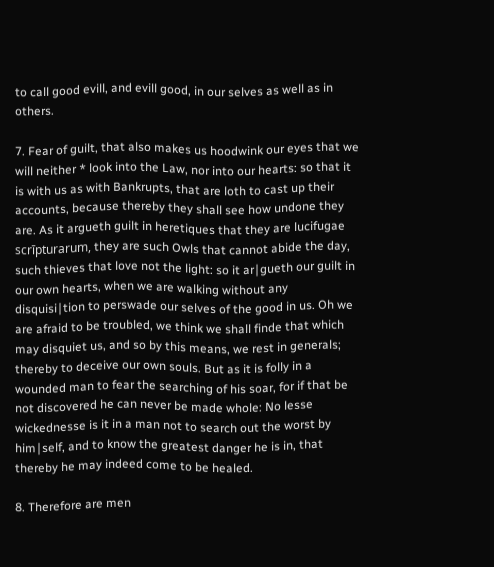to call good evill, and evill good, in our selves as well as in others.

7. Fear of guilt, that also makes us hoodwink our eyes that we will neither * look into the Law, nor into our hearts: so that it is with us as with Bankrupts, that are loth to cast up their accounts, because thereby they shall see how undone they are. As it argueth guilt in heretiques that they are lucifugae scrīpturarum, they are such Owls that cannot abide the day, such thieves that love not the light: so it ar∣gueth our guilt in our own hearts, when we are walking without any disquisi∣tion to perswade our selves of the good in us. Oh we are afraid to be troubled, we think we shall finde that which may disquiet us, and so by this means, we rest in generals; thereby to deceive our own souls. But as it is folly in a wounded man to fear the searching of his soar, for if that be not discovered he can never be made whole: No lesse wickednesse is it in a man not to search out the worst by him∣self, and to know the greatest danger he is in, that thereby he may indeed come to be healed.

8. Therefore are men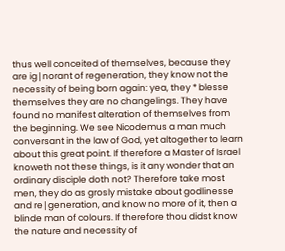thus well conceited of themselves, because they are ig∣norant of regeneration, they know not the necessity of being born again: yea, they * blesse themselves they are no changelings. They have found no manifest alteration of themselves from the beginning. We see Nicodemus a man much conversant in the law of God, yet altogether to learn about this great point. If therefore a Master of Israel knoweth not these things, is it any wonder that an ordinary disciple doth not? Therefore take most men, they do as grosly mistake about godlinesse and re∣generation, and know no more of it, then a blinde man of colours. If therefore thou didst know the nature and necessity of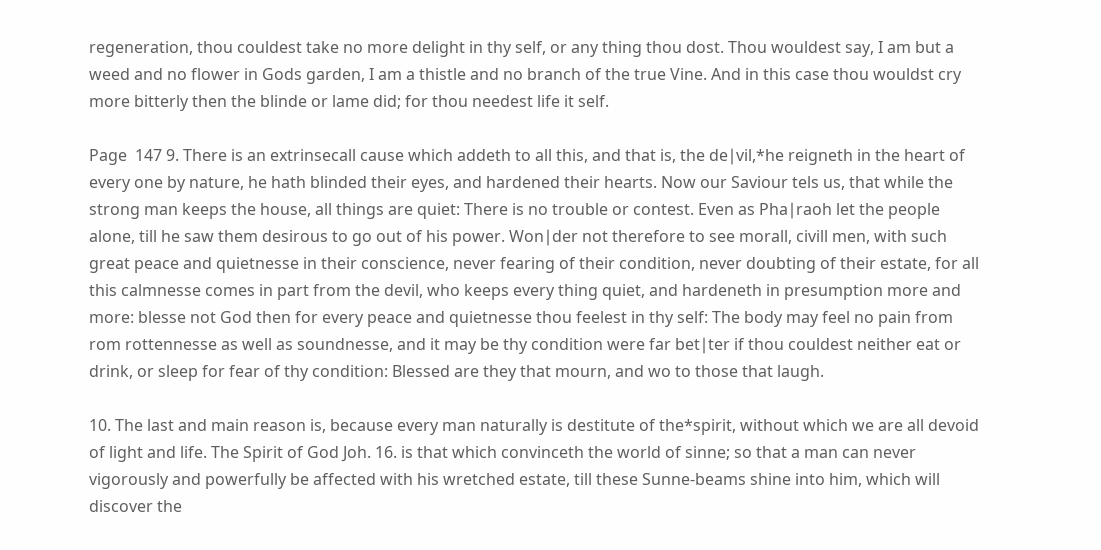regeneration, thou couldest take no more delight in thy self, or any thing thou dost. Thou wouldest say, I am but a weed and no flower in Gods garden, I am a thistle and no branch of the true Vine. And in this case thou wouldst cry more bitterly then the blinde or lame did; for thou needest life it self.

Page  147 9. There is an extrinsecall cause which addeth to all this, and that is, the de∣vil,*he reigneth in the heart of every one by nature, he hath blinded their eyes, and hardened their hearts. Now our Saviour tels us, that while the strong man keeps the house, all things are quiet: There is no trouble or contest. Even as Pha∣raoh let the people alone, till he saw them desirous to go out of his power. Won∣der not therefore to see morall, civill men, with such great peace and quietnesse in their conscience, never fearing of their condition, never doubting of their estate, for all this calmnesse comes in part from the devil, who keeps every thing quiet, and hardeneth in presumption more and more: blesse not God then for every peace and quietnesse thou feelest in thy self: The body may feel no pain from rom rottennesse as well as soundnesse, and it may be thy condition were far bet∣ter if thou couldest neither eat or drink, or sleep for fear of thy condition: Blessed are they that mourn, and wo to those that laugh.

10. The last and main reason is, because every man naturally is destitute of the*spirit, without which we are all devoid of light and life. The Spirit of God Joh. 16. is that which convinceth the world of sinne; so that a man can never vigorously and powerfully be affected with his wretched estate, till these Sunne-beams shine into him, which will discover the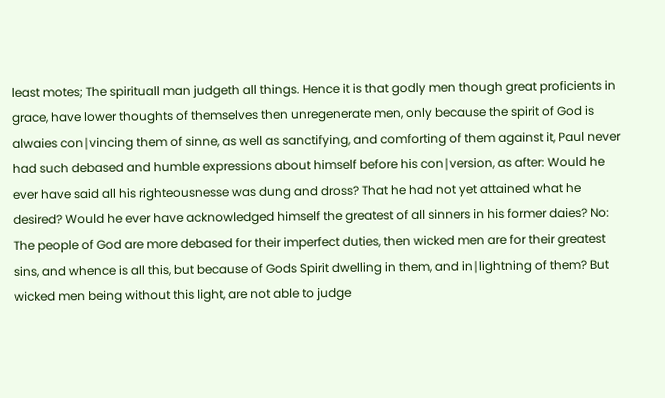least motes; The spirituall man judgeth all things. Hence it is that godly men though great proficients in grace, have lower thoughts of themselves then unregenerate men, only because the spirit of God is alwaies con∣vincing them of sinne, as well as sanctifying, and comforting of them against it, Paul never had such debased and humble expressions about himself before his con∣version, as after: Would he ever have said all his righteousnesse was dung and dross? That he had not yet attained what he desired? Would he ever have acknowledged himself the greatest of all sinners in his former daies? No: The people of God are more debased for their imperfect duties, then wicked men are for their greatest sins, and whence is all this, but because of Gods Spirit dwelling in them, and in∣lightning of them? But wicked men being without this light, are not able to judge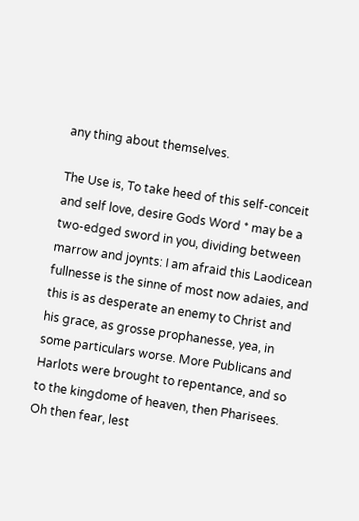any thing about themselves.

The Use is, To take heed of this self-conceit and self love, desire Gods Word * may be a two-edged sword in you, dividing between marrow and joynts: I am afraid this Laodicean fullnesse is the sinne of most now adaies, and this is as desperate an enemy to Christ and his grace, as grosse prophanesse, yea, in some particulars worse. More Publicans and Harlots were brought to repentance, and so to the kingdome of heaven, then Pharisees. Oh then fear, lest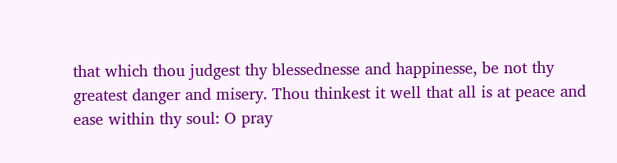that which thou judgest thy blessednesse and happinesse, be not thy greatest danger and misery. Thou thinkest it well that all is at peace and ease within thy soul: O pray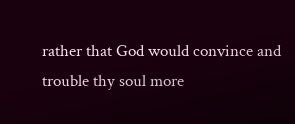rather that God would convince and trouble thy soul more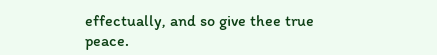effectually, and so give thee true peace.